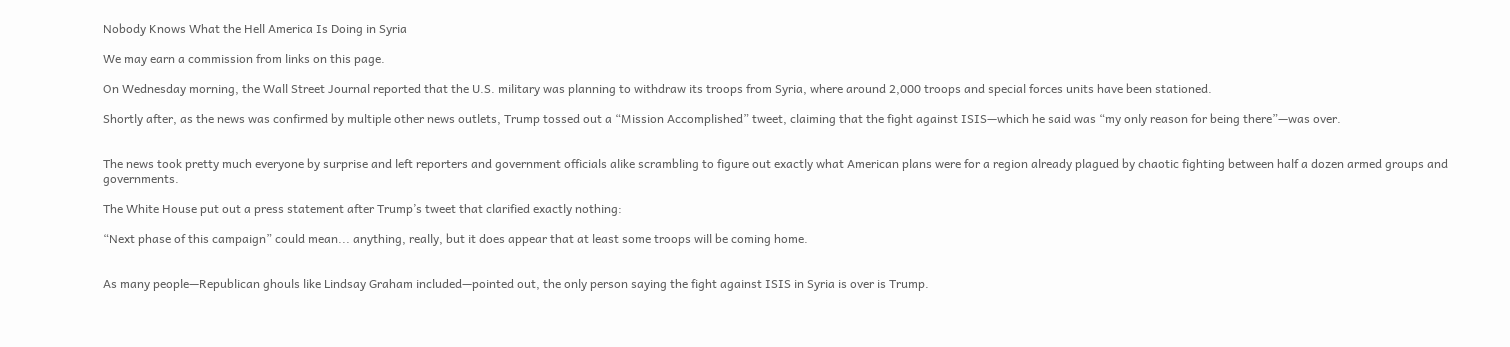Nobody Knows What the Hell America Is Doing in Syria

We may earn a commission from links on this page.

On Wednesday morning, the Wall Street Journal reported that the U.S. military was planning to withdraw its troops from Syria, where around 2,000 troops and special forces units have been stationed.

Shortly after, as the news was confirmed by multiple other news outlets, Trump tossed out a “Mission Accomplished” tweet, claiming that the fight against ISIS—which he said was “my only reason for being there”—was over.


The news took pretty much everyone by surprise and left reporters and government officials alike scrambling to figure out exactly what American plans were for a region already plagued by chaotic fighting between half a dozen armed groups and governments.

The White House put out a press statement after Trump’s tweet that clarified exactly nothing:

“Next phase of this campaign” could mean... anything, really, but it does appear that at least some troops will be coming home.


As many people—Republican ghouls like Lindsay Graham included—pointed out, the only person saying the fight against ISIS in Syria is over is Trump.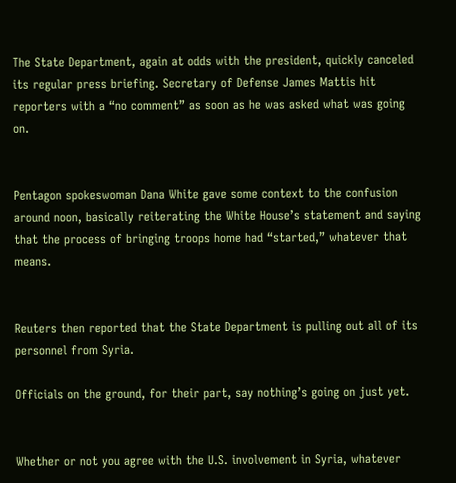The State Department, again at odds with the president, quickly canceled its regular press briefing. Secretary of Defense James Mattis hit reporters with a “no comment” as soon as he was asked what was going on.


Pentagon spokeswoman Dana White gave some context to the confusion around noon, basically reiterating the White House’s statement and saying that the process of bringing troops home had “started,” whatever that means.


Reuters then reported that the State Department is pulling out all of its personnel from Syria.

Officials on the ground, for their part, say nothing’s going on just yet.


Whether or not you agree with the U.S. involvement in Syria, whatever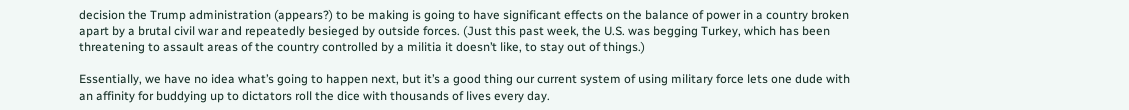decision the Trump administration (appears?) to be making is going to have significant effects on the balance of power in a country broken apart by a brutal civil war and repeatedly besieged by outside forces. (Just this past week, the U.S. was begging Turkey, which has been threatening to assault areas of the country controlled by a militia it doesn’t like, to stay out of things.)

Essentially, we have no idea what’s going to happen next, but it’s a good thing our current system of using military force lets one dude with an affinity for buddying up to dictators roll the dice with thousands of lives every day.